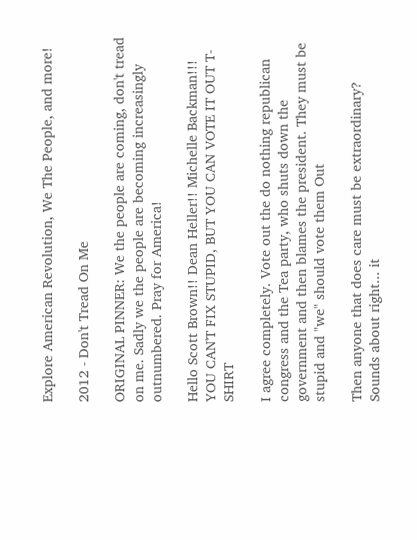Explore American Revolution, We The People, and more!

2012 - Don't Tread On Me

ORIGINAL PINNER: We the people are coming, don't tread on me. Sadly we the people are becoming increasingly outnumbered. Pray for America!

Hello Scott Brown!! Dean Heller!! Michelle Backman!!! YOU CAN'T FIX STUPID, BUT YOU CAN VOTE IT OUT T-SHIRT

I agree completely. Vote out the do nothing republican congress and the Tea party, who shuts down the government and then blames the president. They must be stupid and "we" should vote them Out

Then anyone that does care must be extraordinary? Sounds about right... it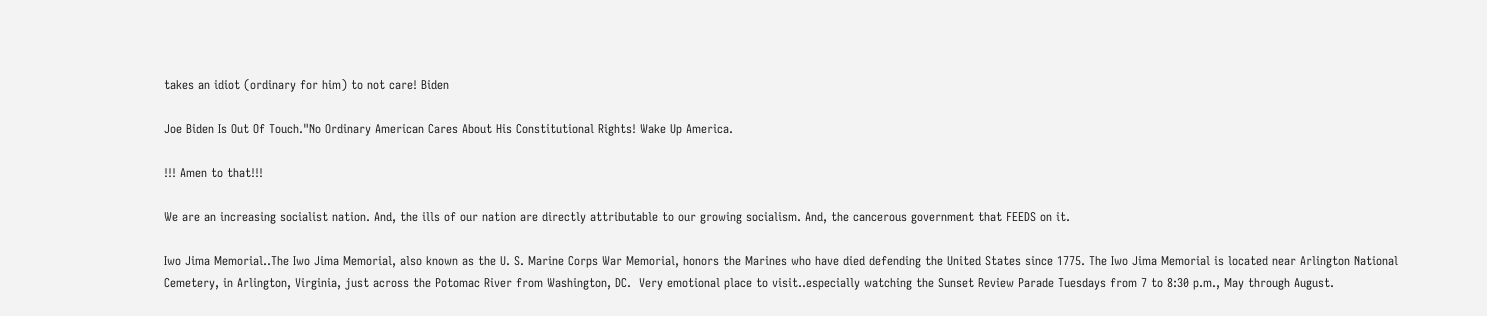takes an idiot (ordinary for him) to not care! Biden

Joe Biden Is Out Of Touch."No Ordinary American Cares About His Constitutional Rights! Wake Up America.

!!! Amen to that!!!

We are an increasing socialist nation. And, the ills of our nation are directly attributable to our growing socialism. And, the cancerous government that FEEDS on it.

Iwo Jima Memorial..The Iwo Jima Memorial, also known as the U. S. Marine Corps War Memorial, honors the Marines who have died defending the United States since 1775. The Iwo Jima Memorial is located near Arlington National Cemetery, in Arlington, Virginia, just across the Potomac River from Washington, DC.  Very emotional place to visit..especially watching the Sunset Review Parade Tuesdays from 7 to 8:30 p.m., May through August.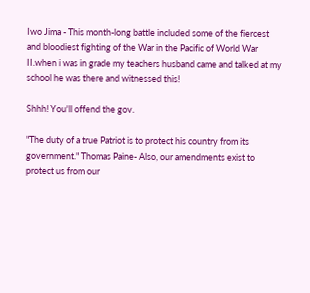Iwo Jima - This month-long battle included some of the fiercest and bloodiest fighting of the War in the Pacific of World War II.when i was in grade my teachers husband came and talked at my school he was there and witnessed this!

Shhh! You'll offend the gov.

"The duty of a true Patriot is to protect his country from its government." Thomas Paine- Also, our amendments exist to protect us from our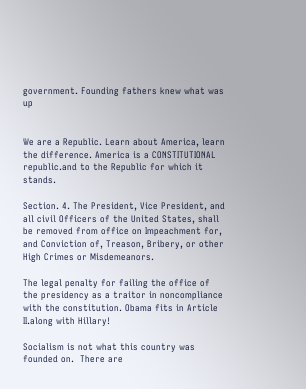government. Founding fathers knew what was up


We are a Republic. Learn about America, learn the difference. America is a CONSTITUTIONAL republic.and to the Republic for which it stands.

Section. 4. The President, Vice President, and all civil Officers of the United States, shall be removed from office on Impeachment for, and Conviction of, Treason, Bribery, or other High Crimes or Misdemeanors.

The legal penalty for failing the office of the presidency as a traitor in noncompliance with the constitution. Obama fits in Article II.along with Hillary!

Socialism is not what this country was founded on.  There are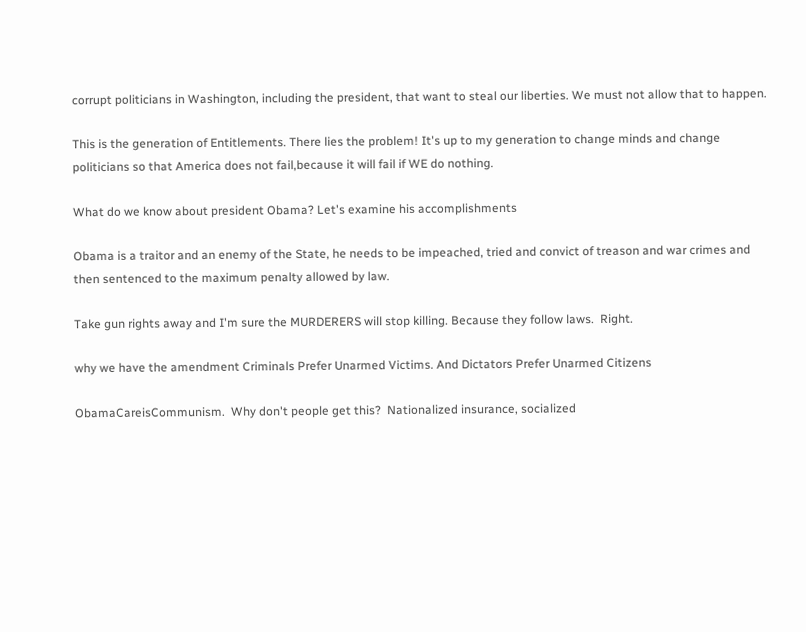corrupt politicians in Washington, including the president, that want to steal our liberties. We must not allow that to happen.

This is the generation of Entitlements. There lies the problem! It's up to my generation to change minds and change politicians so that America does not fail,because it will fail if WE do nothing.

What do we know about president Obama? Let's examine his accomplishments

Obama is a traitor and an enemy of the State, he needs to be impeached, tried and convict of treason and war crimes and then sentenced to the maximum penalty allowed by law.

Take gun rights away and I'm sure the MURDERERS will stop killing. Because they follow laws.  Right.

why we have the amendment Criminals Prefer Unarmed Victims. And Dictators Prefer Unarmed Citizens

ObamaCareisCommunism.  Why don't people get this?  Nationalized insurance, socialized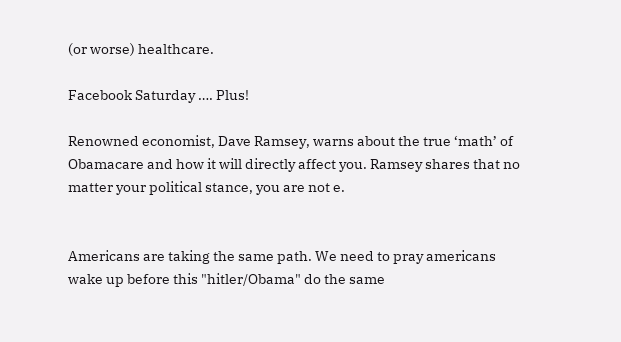(or worse) healthcare.

Facebook Saturday …. Plus!

Renowned economist, Dave Ramsey, warns about the true ‘math’ of Obamacare and how it will directly affect you. Ramsey shares that no matter your political stance, you are not e.


Americans are taking the same path. We need to pray americans wake up before this "hitler/Obama" do the same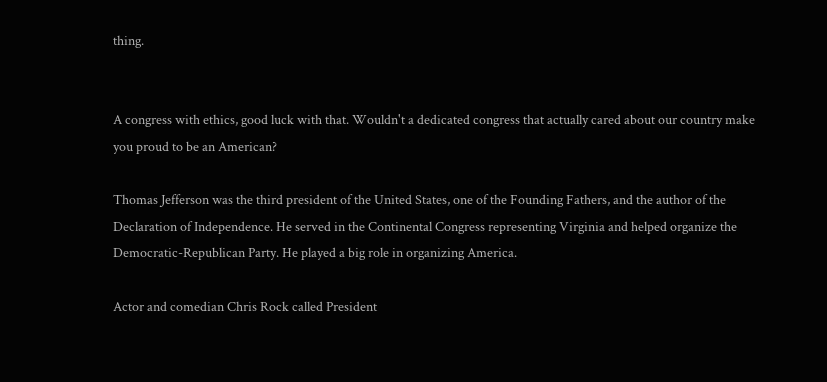thing.


A congress with ethics, good luck with that. Wouldn't a dedicated congress that actually cared about our country make you proud to be an American?

Thomas Jefferson was the third president of the United States, one of the Founding Fathers, and the author of the Declaration of Independence. He served in the Continental Congress representing Virginia and helped organize the Democratic-Republican Party. He played a big role in organizing America.

Actor and comedian Chris Rock called President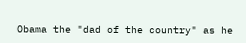Obama the "dad of the country" as he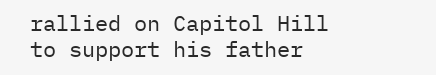rallied on Capitol Hill to support his father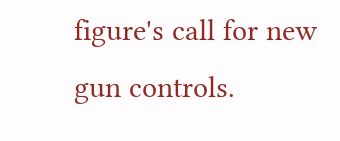figure's call for new gun controls.